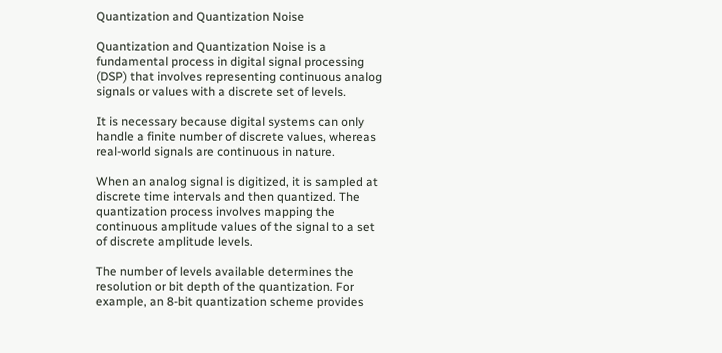Quantization and Quantization Noise

Quantization and Quantization Noise is a fundamental process in digital signal processing (DSP) that involves representing continuous analog signals or values with a discrete set of levels.

It is necessary because digital systems can only handle a finite number of discrete values, whereas real-world signals are continuous in nature.

When an analog signal is digitized, it is sampled at discrete time intervals and then quantized. The quantization process involves mapping the continuous amplitude values of the signal to a set of discrete amplitude levels.

The number of levels available determines the resolution or bit depth of the quantization. For example, an 8-bit quantization scheme provides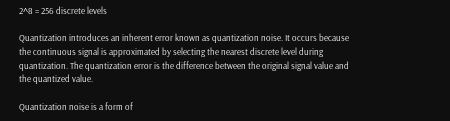2^8 = 256 discrete levels

Quantization introduces an inherent error known as quantization noise. It occurs because the continuous signal is approximated by selecting the nearest discrete level during quantization. The quantization error is the difference between the original signal value and the quantized value.

Quantization noise is a form of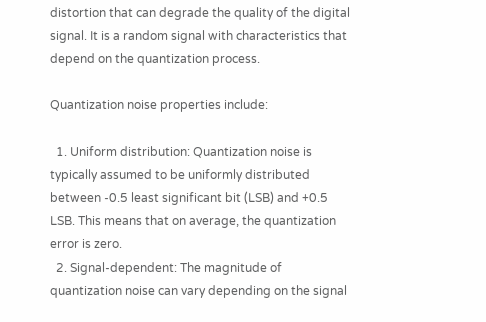distortion that can degrade the quality of the digital signal. It is a random signal with characteristics that depend on the quantization process.

Quantization noise properties include:

  1. Uniform distribution: Quantization noise is typically assumed to be uniformly distributed between -0.5 least significant bit (LSB) and +0.5 LSB. This means that on average, the quantization error is zero.
  2. Signal-dependent: The magnitude of quantization noise can vary depending on the signal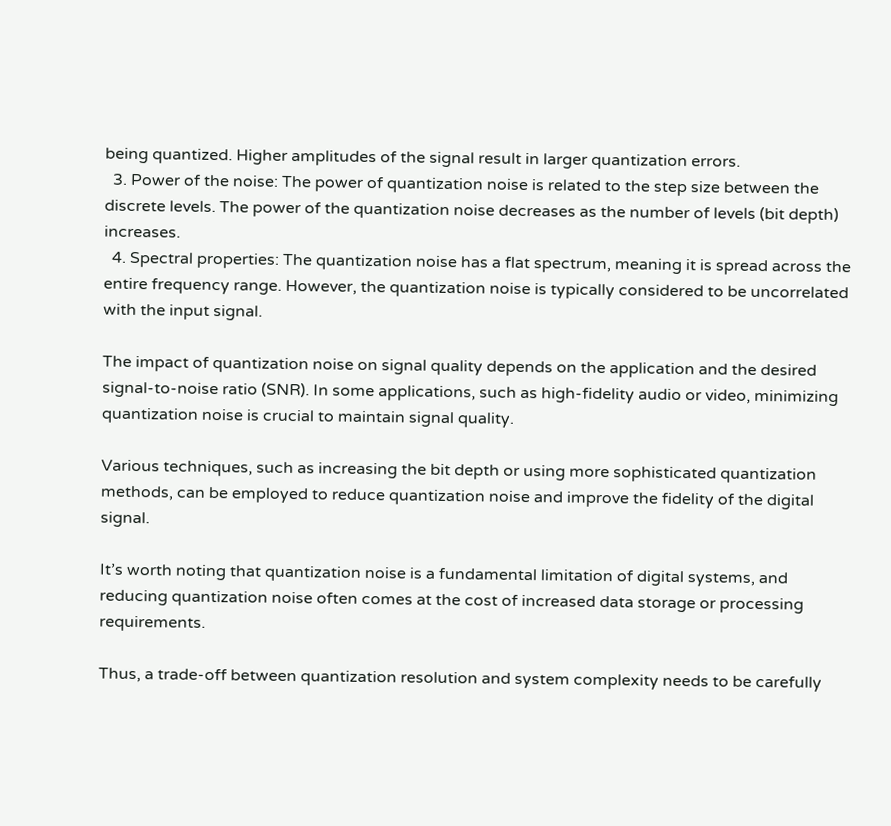being quantized. Higher amplitudes of the signal result in larger quantization errors.
  3. Power of the noise: The power of quantization noise is related to the step size between the discrete levels. The power of the quantization noise decreases as the number of levels (bit depth) increases.
  4. Spectral properties: The quantization noise has a flat spectrum, meaning it is spread across the entire frequency range. However, the quantization noise is typically considered to be uncorrelated with the input signal.

The impact of quantization noise on signal quality depends on the application and the desired signal-to-noise ratio (SNR). In some applications, such as high-fidelity audio or video, minimizing quantization noise is crucial to maintain signal quality.

Various techniques, such as increasing the bit depth or using more sophisticated quantization methods, can be employed to reduce quantization noise and improve the fidelity of the digital signal.

It’s worth noting that quantization noise is a fundamental limitation of digital systems, and reducing quantization noise often comes at the cost of increased data storage or processing requirements.

Thus, a trade-off between quantization resolution and system complexity needs to be carefully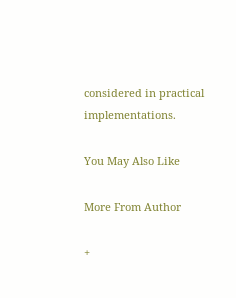considered in practical implementations.

You May Also Like

More From Author

+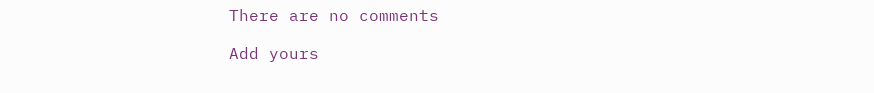There are no comments

Add yours